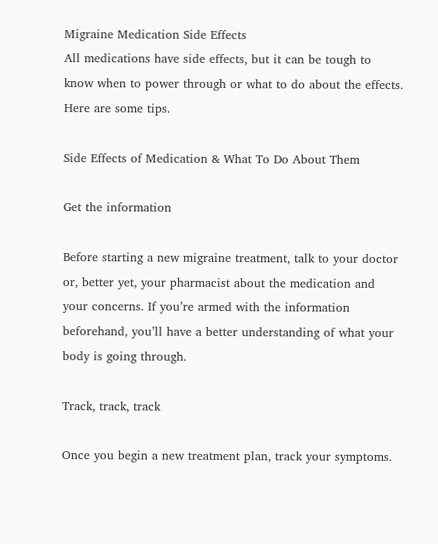Migraine Medication Side Effects
All medications have side effects, but it can be tough to know when to power through or what to do about the effects. Here are some tips.

Side Effects of Medication & What To Do About Them

Get the information

Before starting a new migraine treatment, talk to your doctor or, better yet, your pharmacist about the medication and your concerns. If you’re armed with the information beforehand, you’ll have a better understanding of what your body is going through.

Track, track, track

Once you begin a new treatment plan, track your symptoms.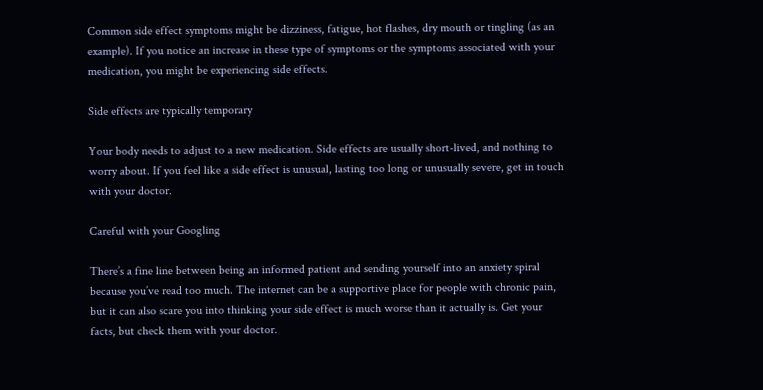Common side effect symptoms might be dizziness, fatigue, hot flashes, dry mouth or tingling (as an example). If you notice an increase in these type of symptoms or the symptoms associated with your medication, you might be experiencing side effects.

Side effects are typically temporary

Your body needs to adjust to a new medication. Side effects are usually short-lived, and nothing to worry about. If you feel like a side effect is unusual, lasting too long or unusually severe, get in touch with your doctor.

Careful with your Googling

There’s a fine line between being an informed patient and sending yourself into an anxiety spiral because you’ve read too much. The internet can be a supportive place for people with chronic pain, but it can also scare you into thinking your side effect is much worse than it actually is. Get your facts, but check them with your doctor.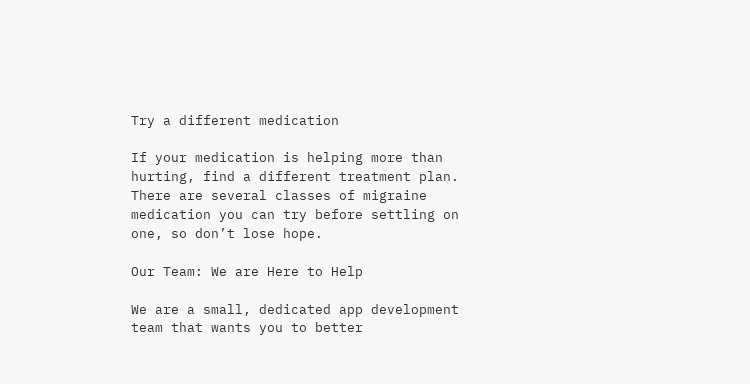Try a different medication

If your medication is helping more than hurting, find a different treatment plan. There are several classes of migraine medication you can try before settling on one, so don’t lose hope.

Our Team: We are Here to Help

We are a small, dedicated app development team that wants you to better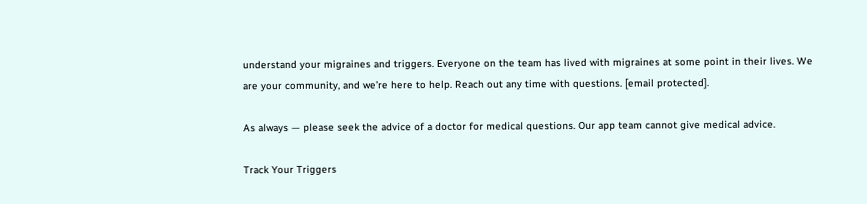understand your migraines and triggers. Everyone on the team has lived with migraines at some point in their lives. We are your community, and we’re here to help. Reach out any time with questions. [email protected].

As always — please seek the advice of a doctor for medical questions. Our app team cannot give medical advice.

Track Your Triggers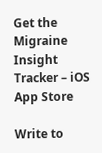Get the Migraine Insight Tracker – iOS App Store

Write to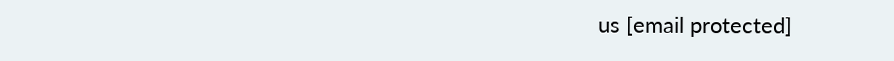us [email protected]